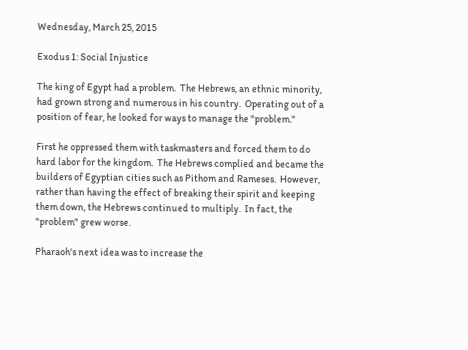Wednesday, March 25, 2015

Exodus 1: Social Injustice

The king of Egypt had a problem.  The Hebrews, an ethnic minority, had grown strong and numerous in his country.  Operating out of a position of fear, he looked for ways to manage the "problem."

First he oppressed them with taskmasters and forced them to do hard labor for the kingdom.  The Hebrews complied and became the builders of Egyptian cities such as Pithom and Rameses.  However, rather than having the effect of breaking their spirit and keeping them down, the Hebrews continued to multiply.  In fact, the "problem" grew worse.

Pharaoh's next idea was to increase the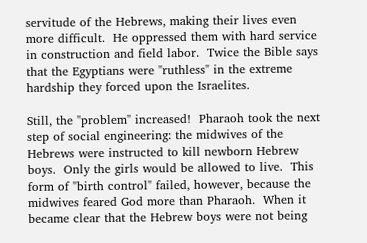servitude of the Hebrews, making their lives even more difficult.  He oppressed them with hard service in construction and field labor.  Twice the Bible says that the Egyptians were "ruthless" in the extreme hardship they forced upon the Israelites.

Still, the "problem" increased!  Pharaoh took the next step of social engineering: the midwives of the Hebrews were instructed to kill newborn Hebrew boys.  Only the girls would be allowed to live.  This form of "birth control" failed, however, because the midwives feared God more than Pharaoh.  When it became clear that the Hebrew boys were not being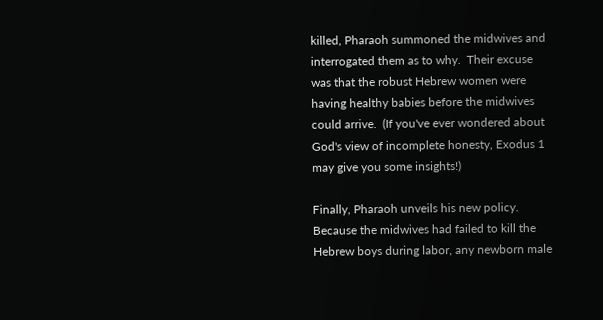killed, Pharaoh summoned the midwives and interrogated them as to why.  Their excuse was that the robust Hebrew women were having healthy babies before the midwives could arrive.  (If you've ever wondered about God's view of incomplete honesty, Exodus 1 may give you some insights!)

Finally, Pharaoh unveils his new policy.  Because the midwives had failed to kill the Hebrew boys during labor, any newborn male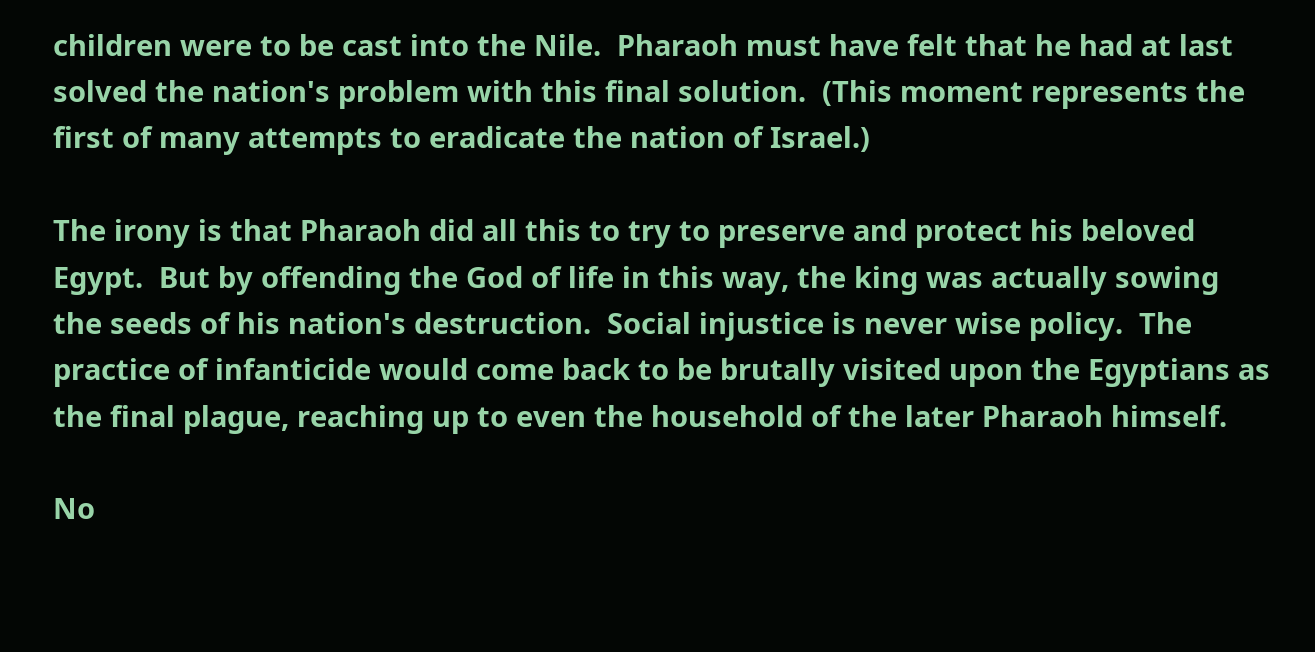children were to be cast into the Nile.  Pharaoh must have felt that he had at last solved the nation's problem with this final solution.  (This moment represents the first of many attempts to eradicate the nation of Israel.)

The irony is that Pharaoh did all this to try to preserve and protect his beloved Egypt.  But by offending the God of life in this way, the king was actually sowing the seeds of his nation's destruction.  Social injustice is never wise policy.  The practice of infanticide would come back to be brutally visited upon the Egyptians as the final plague, reaching up to even the household of the later Pharaoh himself.

No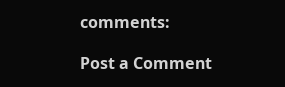comments:

Post a Comment